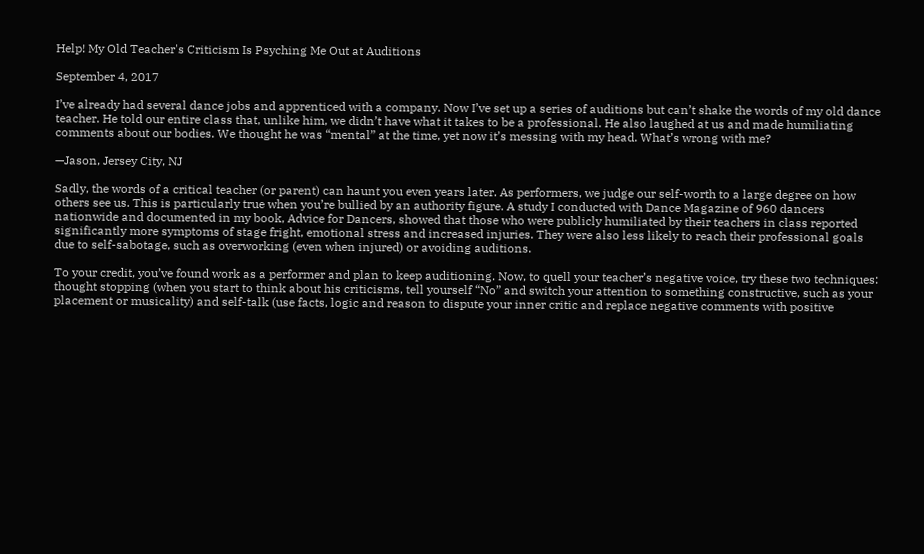Help! My Old Teacher's Criticism Is Psyching Me Out at Auditions

September 4, 2017

I’ve already had several dance jobs and apprenticed with a company. Now I’ve set up a series of auditions but can’t shake the words of my old dance teacher. He told our entire class that, unlike him, we didn’t have what it takes to be a professional. He also laughed at us and made humiliating comments about our bodies. We thought he was “mental” at the time, yet now it’s messing with my head. What’s wrong with me?

—Jason, Jersey City, NJ

Sadly, the words of a critical teacher (or parent) can haunt you even years later. As performers, we judge our self-worth to a large degree on how others see us. This is particularly true when you’re bullied by an authority figure. A study I conducted with Dance Magazine of 960 dancers nationwide and documented in my book, Advice for Dancers, showed that those who were publicly humiliated by their teachers in class reported significantly more symptoms of stage fright, emotional stress and increased injuries. They were also less likely to reach their professional goals due to self-sabotage, such as overworking (even when injured) or avoiding auditions.

To your credit, you’ve found work as a performer and plan to keep auditioning. Now, to quell your teacher’s negative voice, try these two techniques: thought stopping (when you start to think about his criticisms, tell yourself “No” and switch your attention to something constructive, such as your placement or musicality) and self-talk (use facts, logic and reason to dispute your inner critic and replace negative comments with positive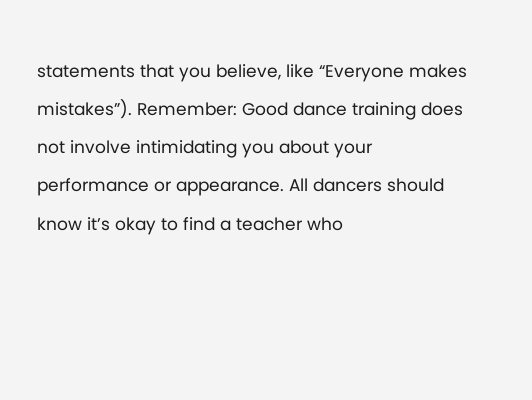statements that you believe, like “Everyone makes mistakes”). Remember: Good dance training does not involve intimidating you about your performance or appearance. All dancers should know it’s okay to find a teacher who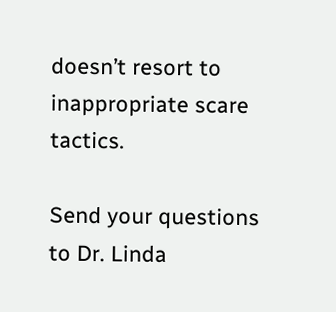doesn’t resort to inappropriate scare tactics.

Send your questions to Dr. Linda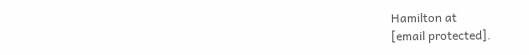Hamilton at
[email protected].